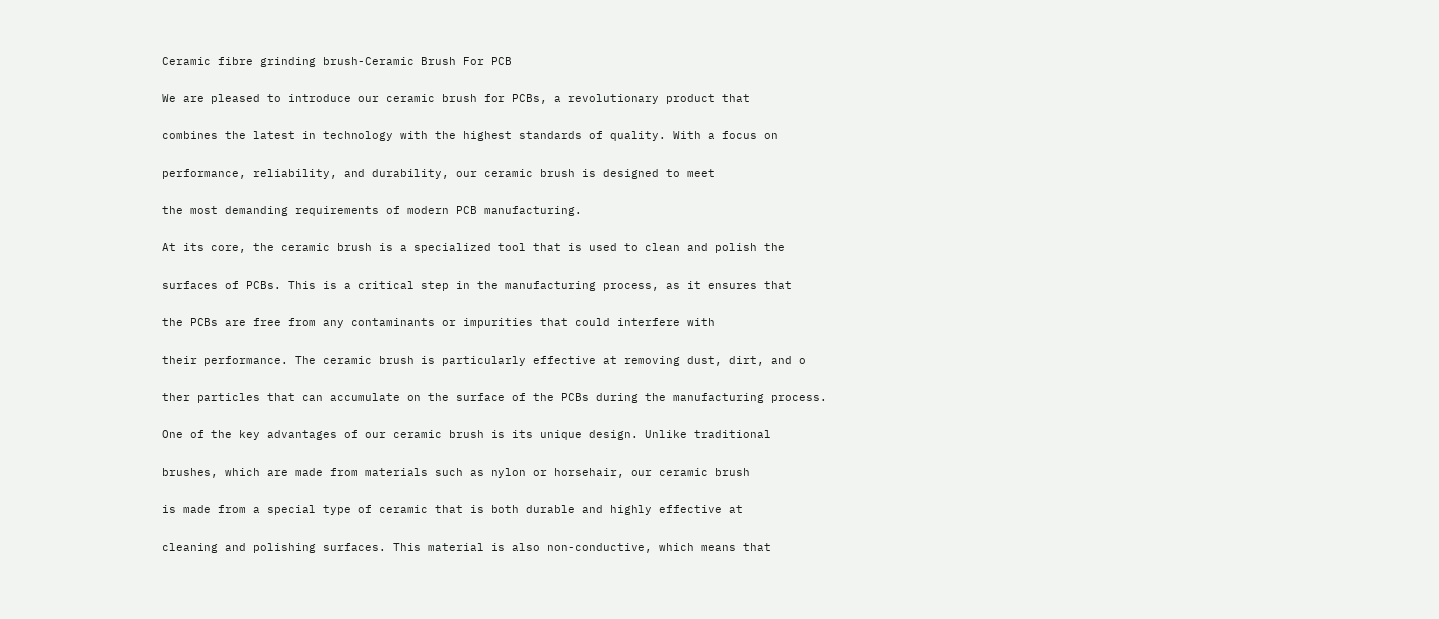Ceramic fibre grinding brush-Ceramic Brush For PCB

We are pleased to introduce our ceramic brush for PCBs, a revolutionary product that

combines the latest in technology with the highest standards of quality. With a focus on

performance, reliability, and durability, our ceramic brush is designed to meet

the most demanding requirements of modern PCB manufacturing.

At its core, the ceramic brush is a specialized tool that is used to clean and polish the

surfaces of PCBs. This is a critical step in the manufacturing process, as it ensures that

the PCBs are free from any contaminants or impurities that could interfere with

their performance. The ceramic brush is particularly effective at removing dust, dirt, and o

ther particles that can accumulate on the surface of the PCBs during the manufacturing process.

One of the key advantages of our ceramic brush is its unique design. Unlike traditional

brushes, which are made from materials such as nylon or horsehair, our ceramic brush

is made from a special type of ceramic that is both durable and highly effective at

cleaning and polishing surfaces. This material is also non-conductive, which means that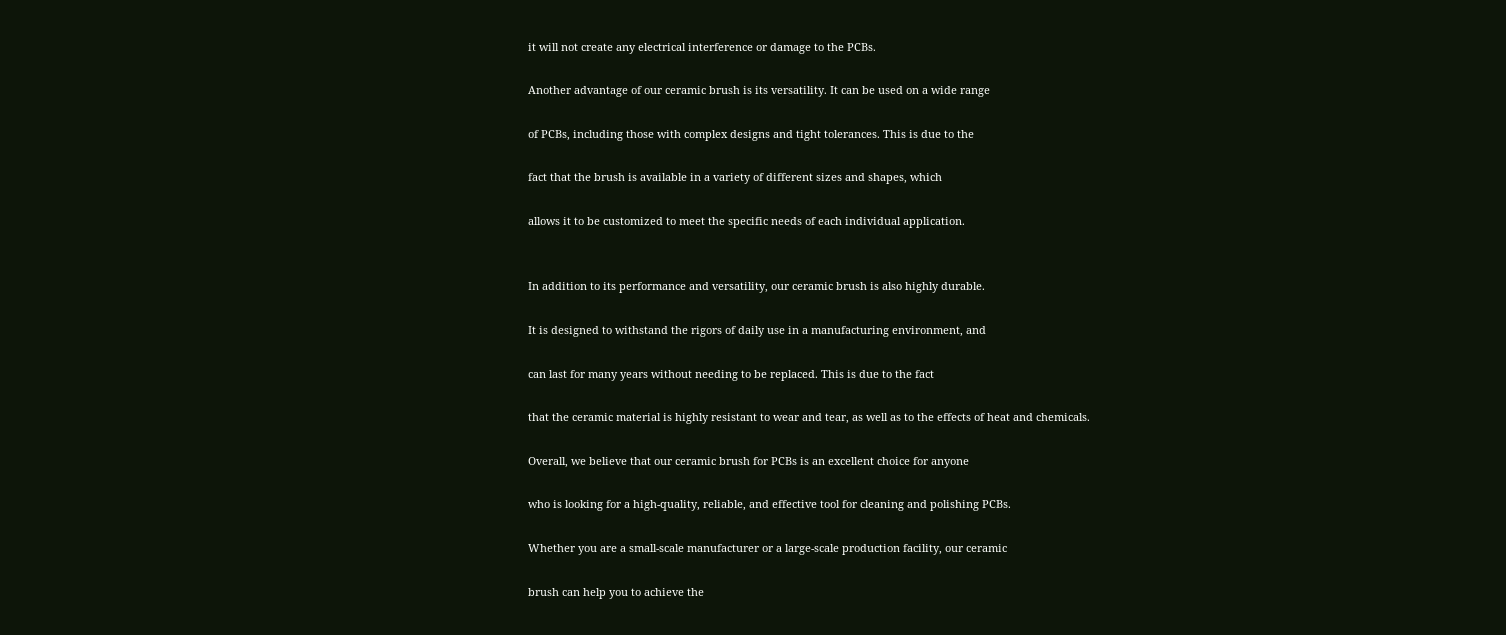it will not create any electrical interference or damage to the PCBs.

Another advantage of our ceramic brush is its versatility. It can be used on a wide range

of PCBs, including those with complex designs and tight tolerances. This is due to the

fact that the brush is available in a variety of different sizes and shapes, which

allows it to be customized to meet the specific needs of each individual application.


In addition to its performance and versatility, our ceramic brush is also highly durable.

It is designed to withstand the rigors of daily use in a manufacturing environment, and

can last for many years without needing to be replaced. This is due to the fact

that the ceramic material is highly resistant to wear and tear, as well as to the effects of heat and chemicals.

Overall, we believe that our ceramic brush for PCBs is an excellent choice for anyone

who is looking for a high-quality, reliable, and effective tool for cleaning and polishing PCBs.

Whether you are a small-scale manufacturer or a large-scale production facility, our ceramic

brush can help you to achieve the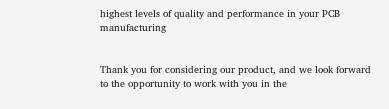highest levels of quality and performance in your PCB manufacturing


Thank you for considering our product, and we look forward to the opportunity to work with you in the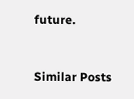future.


Similar Posts